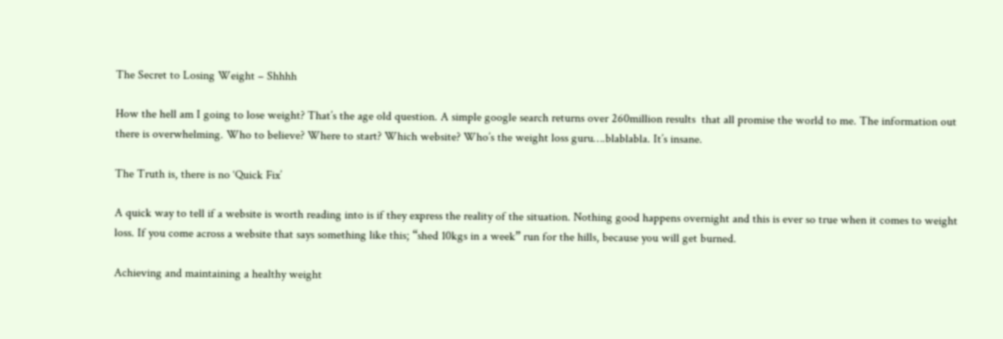The Secret to Losing Weight – Shhhh

How the hell am I going to lose weight? That’s the age old question. A simple google search returns over 260million results  that all promise the world to me. The information out there is overwhelming. Who to believe? Where to start? Which website? Who’s the weight loss guru….blablabla. It’s insane.

The Truth is, there is no ‘Quick Fix’

A quick way to tell if a website is worth reading into is if they express the reality of the situation. Nothing good happens overnight and this is ever so true when it comes to weight loss. If you come across a website that says something like this; “shed 10kgs in a week” run for the hills, because you will get burned.

Achieving and maintaining a healthy weight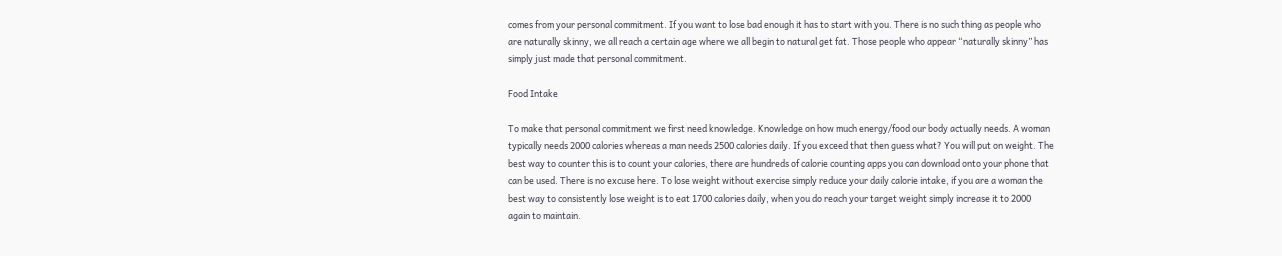comes from your personal commitment. If you want to lose bad enough it has to start with you. There is no such thing as people who are naturally skinny, we all reach a certain age where we all begin to natural get fat. Those people who appear “naturally skinny” has simply just made that personal commitment.

Food Intake

To make that personal commitment we first need knowledge. Knowledge on how much energy/food our body actually needs. A woman typically needs 2000 calories whereas a man needs 2500 calories daily. If you exceed that then guess what? You will put on weight. The best way to counter this is to count your calories, there are hundreds of calorie counting apps you can download onto your phone that can be used. There is no excuse here. To lose weight without exercise simply reduce your daily calorie intake, if you are a woman the best way to consistently lose weight is to eat 1700 calories daily, when you do reach your target weight simply increase it to 2000 again to maintain.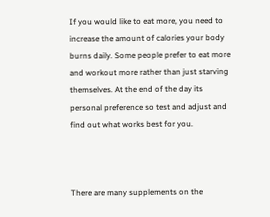If you would like to eat more, you need to increase the amount of calories your body burns daily. Some people prefer to eat more and workout more rather than just starving themselves. At the end of the day its personal preference so test and adjust and find out what works best for you.



There are many supplements on the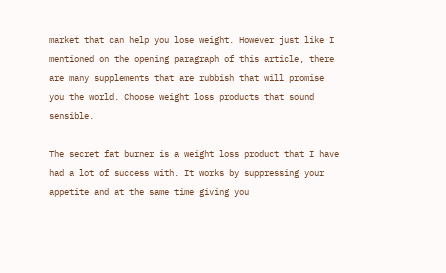market that can help you lose weight. However just like I mentioned on the opening paragraph of this article, there are many supplements that are rubbish that will promise you the world. Choose weight loss products that sound sensible.

The secret fat burner is a weight loss product that I have had a lot of success with. It works by suppressing your appetite and at the same time giving you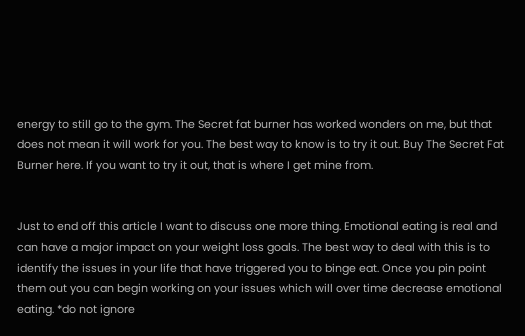energy to still go to the gym. The Secret fat burner has worked wonders on me, but that does not mean it will work for you. The best way to know is to try it out. Buy The Secret Fat Burner here. If you want to try it out, that is where I get mine from.


Just to end off this article I want to discuss one more thing. Emotional eating is real and can have a major impact on your weight loss goals. The best way to deal with this is to identify the issues in your life that have triggered you to binge eat. Once you pin point them out you can begin working on your issues which will over time decrease emotional eating. *do not ignore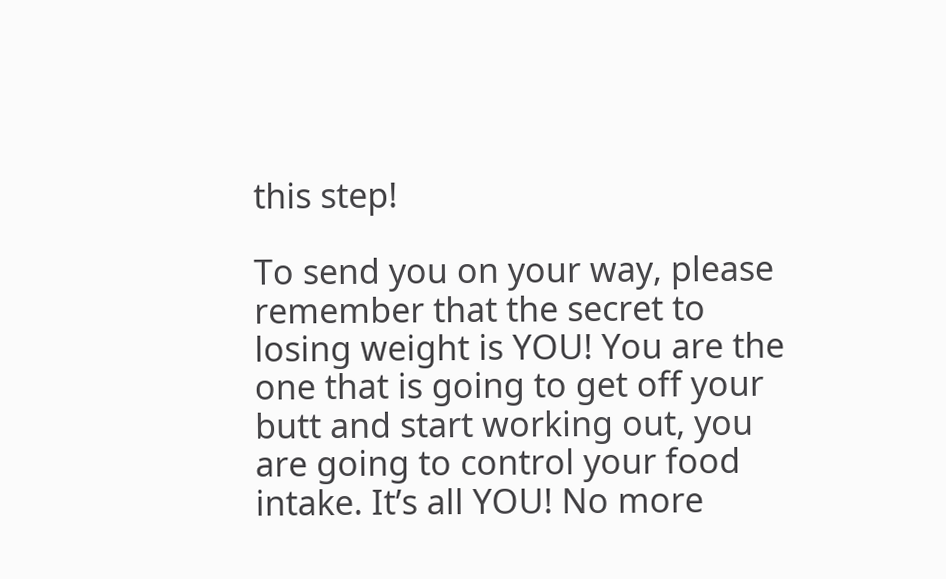this step!

To send you on your way, please remember that the secret to losing weight is YOU! You are the one that is going to get off your butt and start working out, you are going to control your food intake. It’s all YOU! No more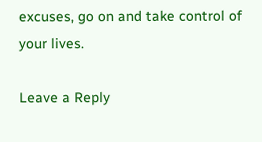excuses, go on and take control of your lives.

Leave a Reply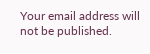Your email address will not be published.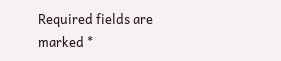Required fields are marked *